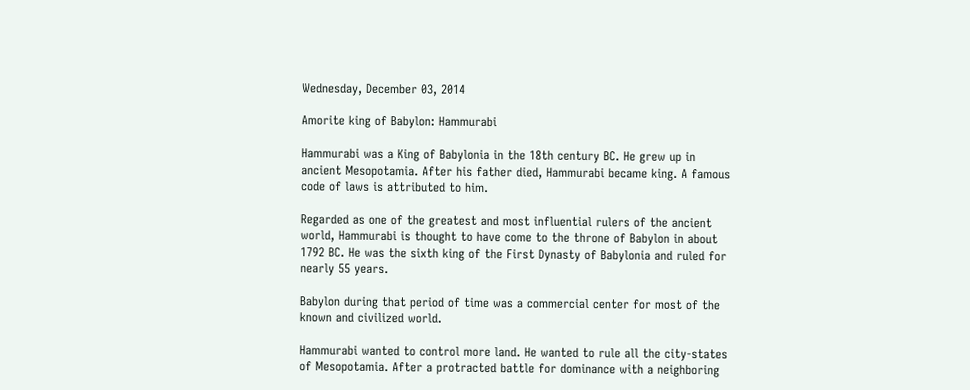Wednesday, December 03, 2014

Amorite king of Babylon: Hammurabi

Hammurabi was a King of Babylonia in the 18th century BC. He grew up in ancient Mesopotamia. After his father died, Hammurabi became king. A famous code of laws is attributed to him.

Regarded as one of the greatest and most influential rulers of the ancient world, Hammurabi is thought to have come to the throne of Babylon in about 1792 BC. He was the sixth king of the First Dynasty of Babylonia and ruled for nearly 55 years.

Babylon during that period of time was a commercial center for most of the known and civilized world.

Hammurabi wanted to control more land. He wanted to rule all the city-states of Mesopotamia. After a protracted battle for dominance with a neighboring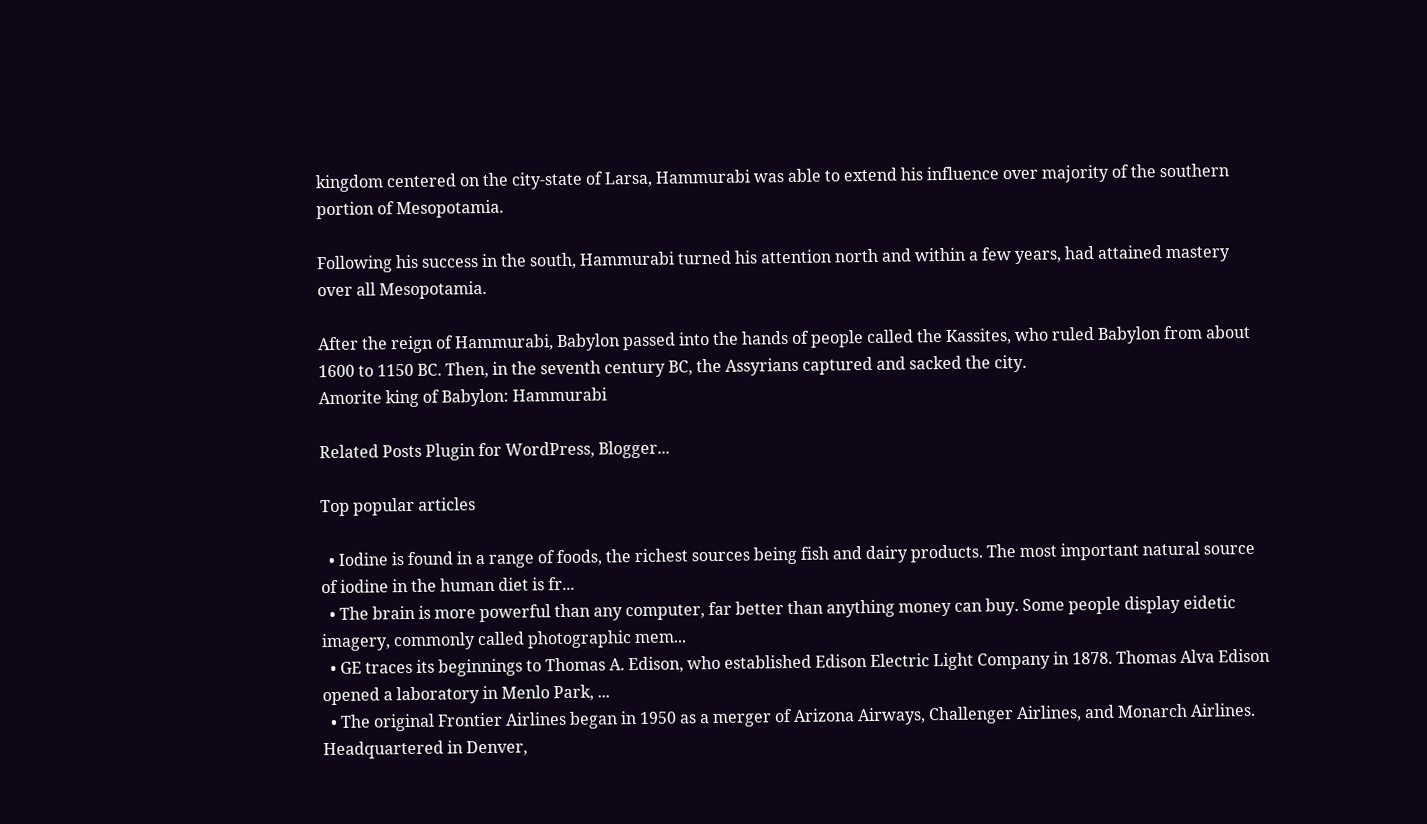kingdom centered on the city-state of Larsa, Hammurabi was able to extend his influence over majority of the southern portion of Mesopotamia.

Following his success in the south, Hammurabi turned his attention north and within a few years, had attained mastery over all Mesopotamia.

After the reign of Hammurabi, Babylon passed into the hands of people called the Kassites, who ruled Babylon from about 1600 to 1150 BC. Then, in the seventh century BC, the Assyrians captured and sacked the city.
Amorite king of Babylon: Hammurabi

Related Posts Plugin for WordPress, Blogger...

Top popular articles

  • Iodine is found in a range of foods, the richest sources being fish and dairy products. The most important natural source of iodine in the human diet is fr...
  • The brain is more powerful than any computer, far better than anything money can buy. Some people display eidetic imagery, commonly called photographic mem...
  • GE traces its beginnings to Thomas A. Edison, who established Edison Electric Light Company in 1878. Thomas Alva Edison opened a laboratory in Menlo Park, ...
  • The original Frontier Airlines began in 1950 as a merger of Arizona Airways, Challenger Airlines, and Monarch Airlines. Headquartered in Denver,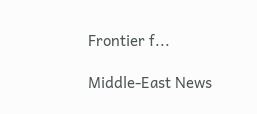Frontier f...

Middle-East News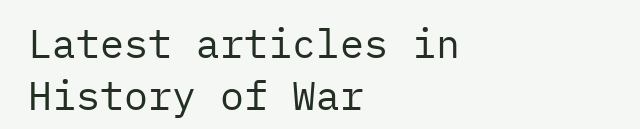Latest articles in History of War